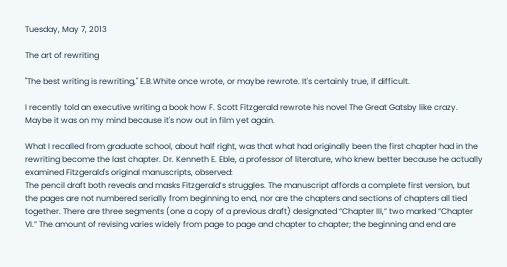Tuesday, May 7, 2013

The art of rewriting

"The best writing is rewriting," E.B.White once wrote, or maybe rewrote. It's certainly true, if difficult.

I recently told an executive writing a book how F. Scott Fitzgerald rewrote his novel The Great Gatsby like crazy. Maybe it was on my mind because it's now out in film yet again.

What I recalled from graduate school, about half right, was that what had originally been the first chapter had in the rewriting become the last chapter. Dr. Kenneth E. Eble, a professor of literature, who knew better because he actually examined Fitzgerald's original manuscripts, observed:
The pencil draft both reveals and masks Fitzgerald’s struggles. The manuscript affords a complete first version, but the pages are not numbered serially from beginning to end, nor are the chapters and sections of chapters all tied together. There are three segments (one a copy of a previous draft) designated “Chapter III,” two marked “Chapter VI.” The amount of revising varies widely from page to page and chapter to chapter; the beginning and end are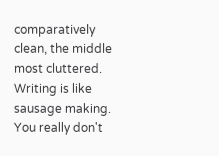comparatively clean, the middle most cluttered.
Writing is like sausage making. You really don't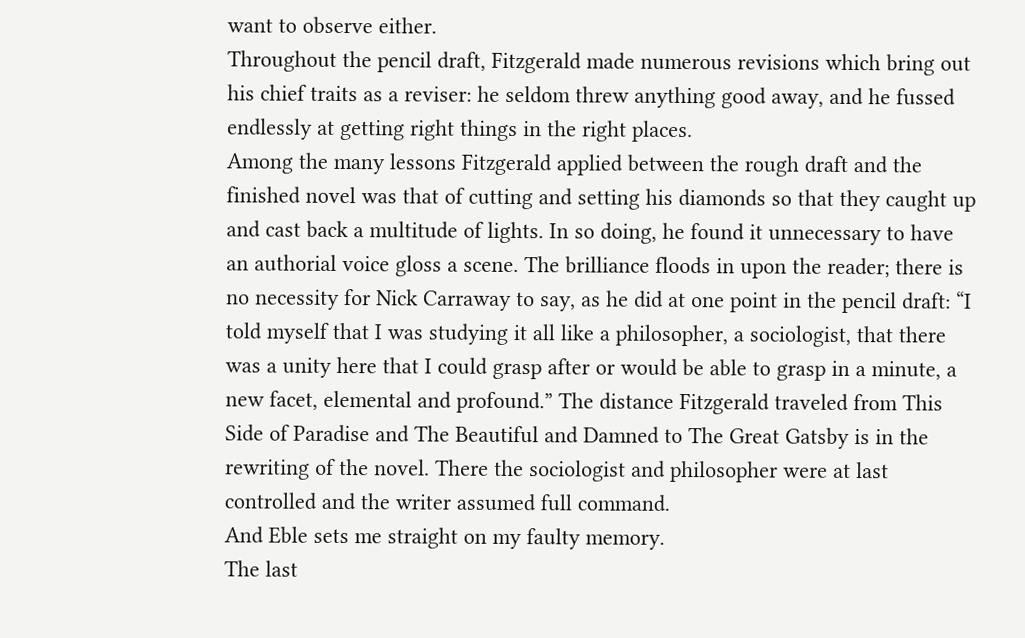want to observe either.
Throughout the pencil draft, Fitzgerald made numerous revisions which bring out his chief traits as a reviser: he seldom threw anything good away, and he fussed endlessly at getting right things in the right places.
Among the many lessons Fitzgerald applied between the rough draft and the finished novel was that of cutting and setting his diamonds so that they caught up and cast back a multitude of lights. In so doing, he found it unnecessary to have an authorial voice gloss a scene. The brilliance floods in upon the reader; there is no necessity for Nick Carraway to say, as he did at one point in the pencil draft: “I told myself that I was studying it all like a philosopher, a sociologist, that there was a unity here that I could grasp after or would be able to grasp in a minute, a new facet, elemental and profound.” The distance Fitzgerald traveled from This Side of Paradise and The Beautiful and Damned to The Great Gatsby is in the rewriting of the novel. There the sociologist and philosopher were at last controlled and the writer assumed full command.
And Eble sets me straight on my faulty memory.
The last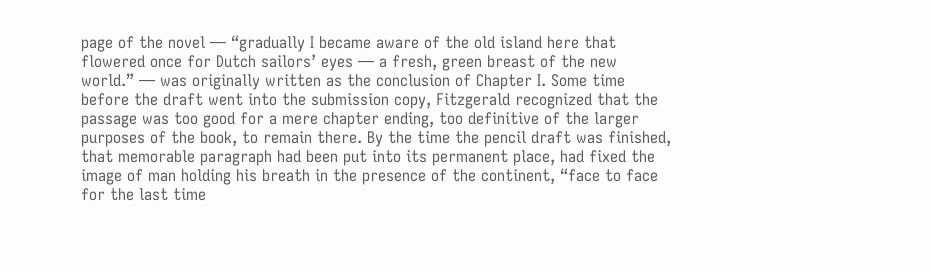page of the novel — “gradually I became aware of the old island here that flowered once for Dutch sailors’ eyes — a fresh, green breast of the new world.” — was originally written as the conclusion of Chapter I. Some time before the draft went into the submission copy, Fitzgerald recognized that the passage was too good for a mere chapter ending, too definitive of the larger purposes of the book, to remain there. By the time the pencil draft was finished, that memorable paragraph had been put into its permanent place, had fixed the image of man holding his breath in the presence of the continent, “face to face for the last time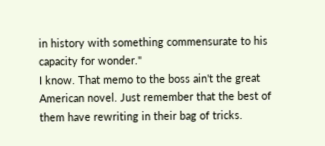in history with something commensurate to his capacity for wonder."
I know. That memo to the boss ain't the great American novel. Just remember that the best of them have rewriting in their bag of tricks.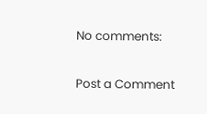No comments:

Post a Comment